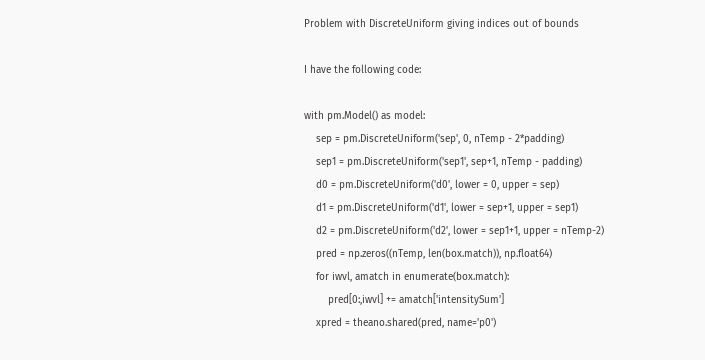Problem with DiscreteUniform giving indices out of bounds

I have the following code:

with pm.Model() as model:
    sep = pm.DiscreteUniform('sep', 0, nTemp - 2*padding)
    sep1 = pm.DiscreteUniform('sep1', sep+1, nTemp - padding)
    d0 = pm.DiscreteUniform('d0', lower = 0, upper = sep)
    d1 = pm.DiscreteUniform('d1', lower = sep+1, upper = sep1)
    d2 = pm.DiscreteUniform('d2', lower = sep1+1, upper = nTemp-2)
    pred = np.zeros((nTemp, len(box.match)), np.float64)
    for iwvl, amatch in enumerate(box.match):
        pred[0:,iwvl] += amatch['intensitySum']
    xpred = theano.shared(pred, name='p0')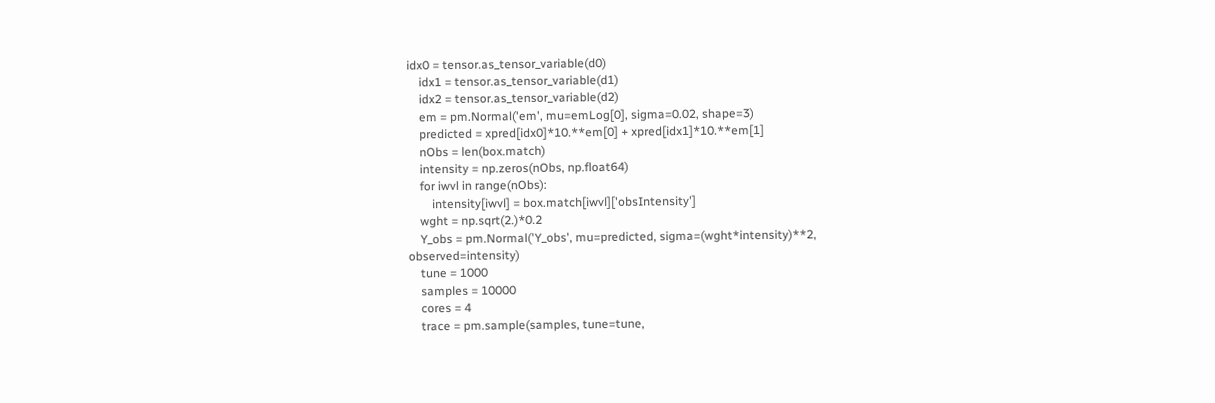idx0 = tensor.as_tensor_variable(d0)
    idx1 = tensor.as_tensor_variable(d1)
    idx2 = tensor.as_tensor_variable(d2)
    em = pm.Normal('em', mu=emLog[0], sigma=0.02, shape=3)
    predicted = xpred[idx0]*10.**em[0] + xpred[idx1]*10.**em[1]
    nObs = len(box.match)
    intensity = np.zeros(nObs, np.float64)
    for iwvl in range(nObs):
        intensity[iwvl] = box.match[iwvl]['obsIntensity']
    wght = np.sqrt(2.)*0.2
    Y_obs = pm.Normal('Y_obs', mu=predicted, sigma=(wght*intensity)**2, observed=intensity)
    tune = 1000
    samples = 10000
    cores = 4
    trace = pm.sample(samples, tune=tune,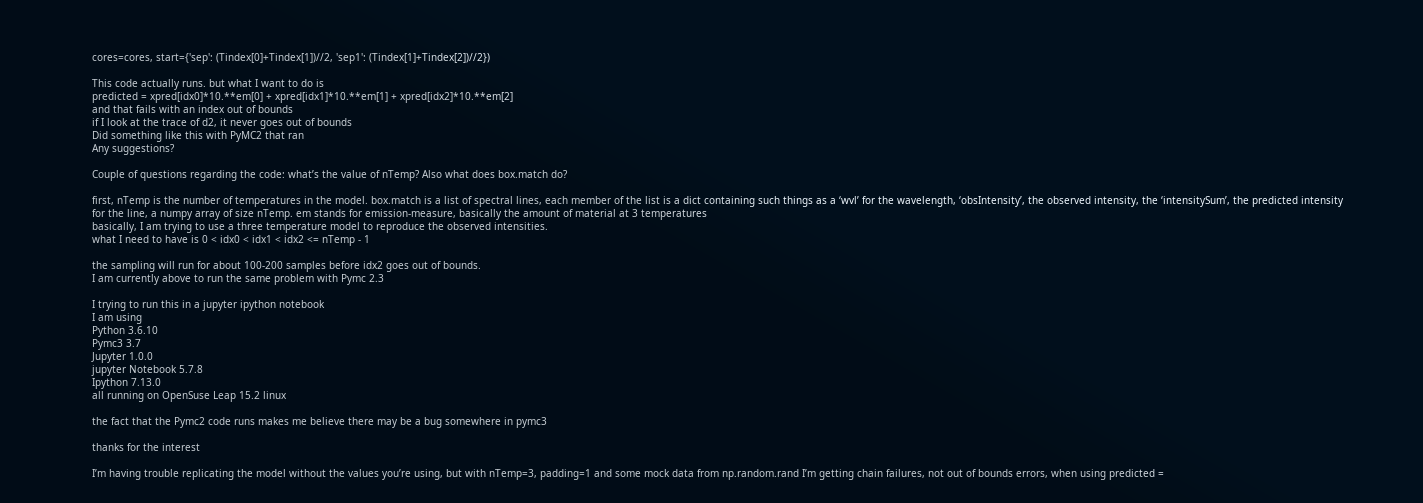cores=cores, start={'sep': (Tindex[0]+Tindex[1])//2, 'sep1': (Tindex[1]+Tindex[2])//2})

This code actually runs. but what I want to do is
predicted = xpred[idx0]*10.**em[0] + xpred[idx1]*10.**em[1] + xpred[idx2]*10.**em[2]
and that fails with an index out of bounds
if I look at the trace of d2, it never goes out of bounds
Did something like this with PyMC2 that ran
Any suggestions?

Couple of questions regarding the code: what’s the value of nTemp? Also what does box.match do?

first, nTemp is the number of temperatures in the model. box.match is a list of spectral lines, each member of the list is a dict containing such things as a ‘wvl’ for the wavelength, ‘obsIntensity’, the observed intensity, the ‘intensitySum’, the predicted intensity for the line, a numpy array of size nTemp. em stands for emission-measure, basically the amount of material at 3 temperatures
basically, I am trying to use a three temperature model to reproduce the observed intensities.
what I need to have is 0 < idx0 < idx1 < idx2 <= nTemp - 1

the sampling will run for about 100-200 samples before idx2 goes out of bounds.
I am currently above to run the same problem with Pymc 2.3

I trying to run this in a jupyter ipython notebook
I am using
Python 3.6.10
Pymc3 3.7
Jupyter 1.0.0
jupyter Notebook 5.7.8
Ipython 7.13.0
all running on OpenSuse Leap 15.2 linux

the fact that the Pymc2 code runs makes me believe there may be a bug somewhere in pymc3

thanks for the interest

I’m having trouble replicating the model without the values you’re using, but with nTemp=3, padding=1 and some mock data from np.random.rand I’m getting chain failures, not out of bounds errors, when using predicted =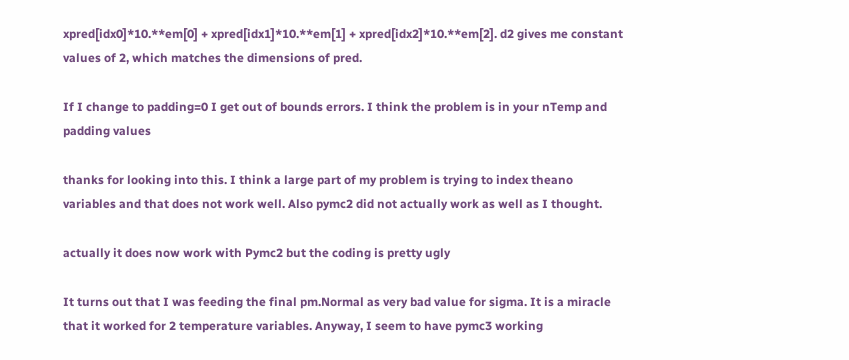xpred[idx0]*10.**em[0] + xpred[idx1]*10.**em[1] + xpred[idx2]*10.**em[2]. d2 gives me constant values of 2, which matches the dimensions of pred.

If I change to padding=0 I get out of bounds errors. I think the problem is in your nTemp and padding values

thanks for looking into this. I think a large part of my problem is trying to index theano variables and that does not work well. Also pymc2 did not actually work as well as I thought.

actually it does now work with Pymc2 but the coding is pretty ugly

It turns out that I was feeding the final pm.Normal as very bad value for sigma. It is a miracle that it worked for 2 temperature variables. Anyway, I seem to have pymc3 working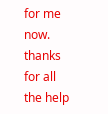for me now.
thanks for all the help